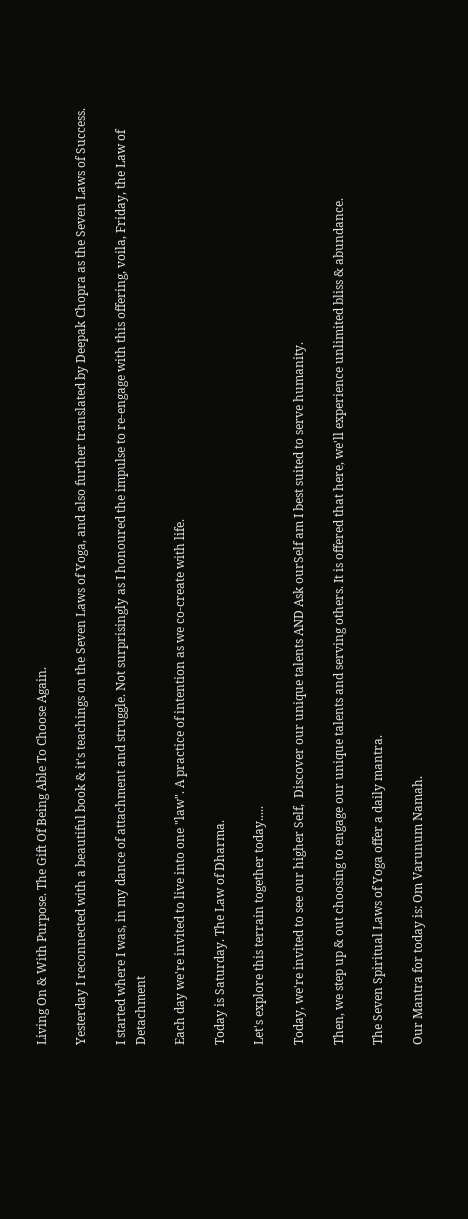Living On & With Purpose. The Gift Of Being Able To Choose Again.

Yesterday I reconnected with a beautiful book & it's teachings on the Seven Laws of Yoga, and also further translated by Deepak Chopra as the Seven Laws of Success.

I started where I was, in my dance of attachment and struggle. Not surprisingly as I honoured the impulse to re-engage with this offering, voila, Friday, the Law of Detachment

Each day we're invited to live into one "law". A practice of intention as we co-create with life.

Today is Saturday. The Law of Dharma.

Let's explore this terrain together today.....

Today, we're invited to see our higher Self,  Discover our unique talents AND Ask ourSelf am I best suited to serve humanity.

Then, we step up & out choosing to engage our unique talents and serving others. It is offered that here, we'll experience unlimited bliss & abundance.

The Seven Spiritual Laws of Yoga offer a daily mantra.

Our Mantra for today is: Om Varunum Namah.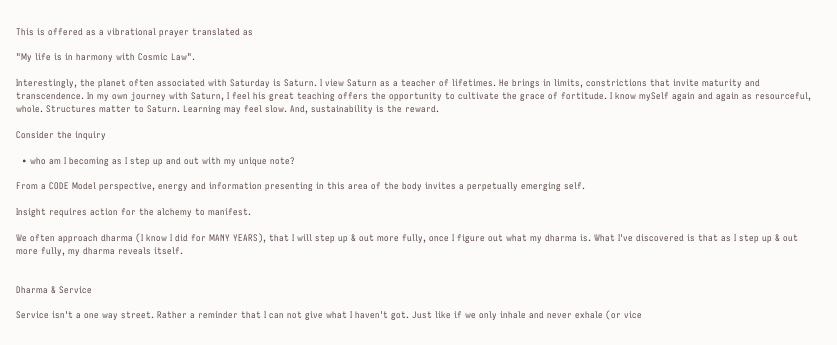This is offered as a vibrational prayer translated as

"My life is in harmony with Cosmic Law".

Interestingly, the planet often associated with Saturday is Saturn. I view Saturn as a teacher of lifetimes. He brings in limits, constrictions that invite maturity and transcendence. In my own journey with Saturn, I feel his great teaching offers the opportunity to cultivate the grace of fortitude. I know mySelf again and again as resourceful, whole. Structures matter to Saturn. Learning may feel slow. And, sustainability is the reward.

Consider the inquiry

  • who am I becoming as I step up and out with my unique note?

From a CODE Model perspective, energy and information presenting in this area of the body invites a perpetually emerging self.

Insight requires action for the alchemy to manifest.

We often approach dharma (I know I did for MANY YEARS), that I will step up & out more fully, once I figure out what my dharma is. What I've discovered is that as I step up & out more fully, my dharma reveals itself.


Dharma & Service

Service isn't a one way street. Rather a reminder that I can not give what I haven't got. Just like if we only inhale and never exhale (or vice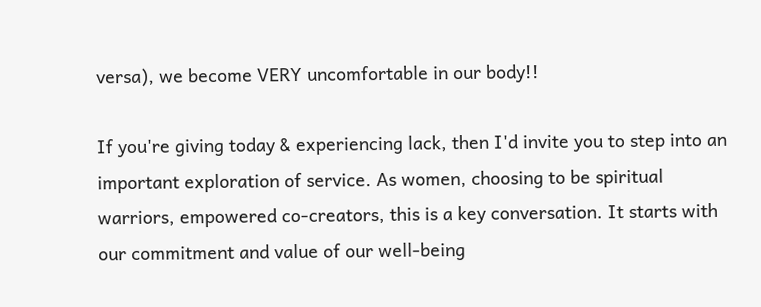versa), we become VERY uncomfortable in our body!!

If you're giving today & experiencing lack, then I'd invite you to step into an important exploration of service. As women, choosing to be spiritual warriors, empowered co-creators, this is a key conversation. It starts with our commitment and value of our well-being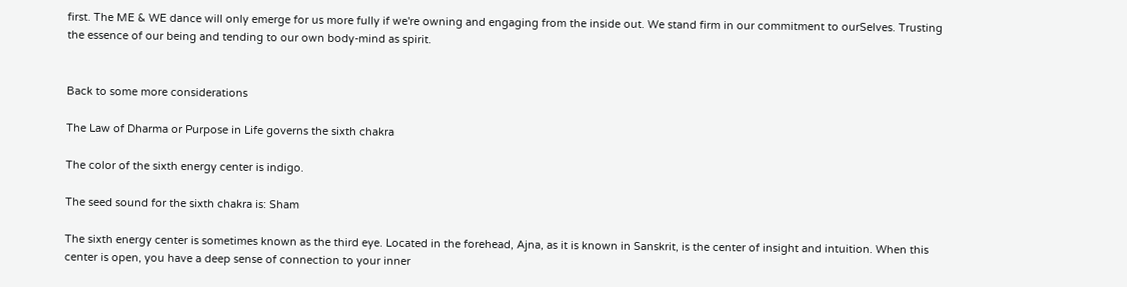first. The ME & WE dance will only emerge for us more fully if we're owning and engaging from the inside out. We stand firm in our commitment to ourSelves. Trusting the essence of our being and tending to our own body-mind as spirit.


Back to some more considerations

The Law of Dharma or Purpose in Life governs the sixth chakra

The color of the sixth energy center is indigo.

The seed sound for the sixth chakra is: Sham

The sixth energy center is sometimes known as the third eye. Located in the forehead, Ajna, as it is known in Sanskrit, is the center of insight and intuition. When this center is open, you have a deep sense of connection to your inner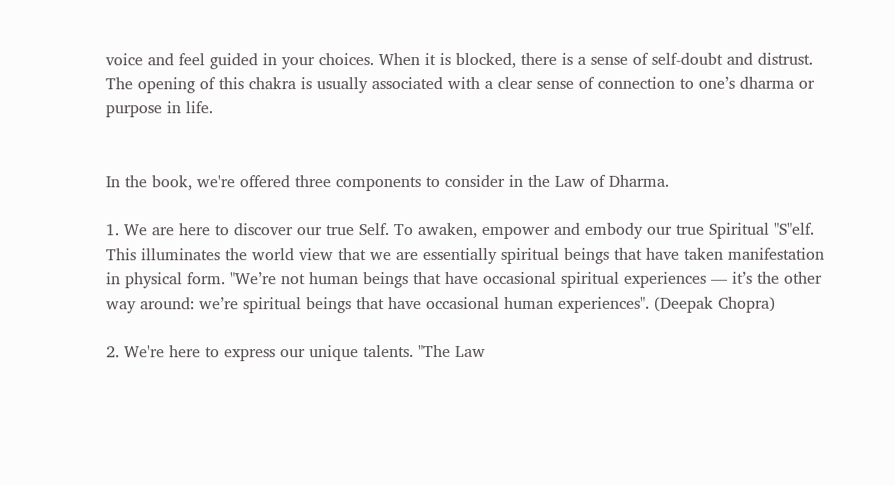voice and feel guided in your choices. When it is blocked, there is a sense of self-doubt and distrust. The opening of this chakra is usually associated with a clear sense of connection to one’s dharma or purpose in life.


In the book, we're offered three components to consider in the Law of Dharma.

1. We are here to discover our true Self. To awaken, empower and embody our true Spiritual "S"elf. This illuminates the world view that we are essentially spiritual beings that have taken manifestation in physical form. "We’re not human beings that have occasional spiritual experiences — it’s the other way around: we’re spiritual beings that have occasional human experiences". (Deepak Chopra)

2. We're here to express our unique talents. "The Law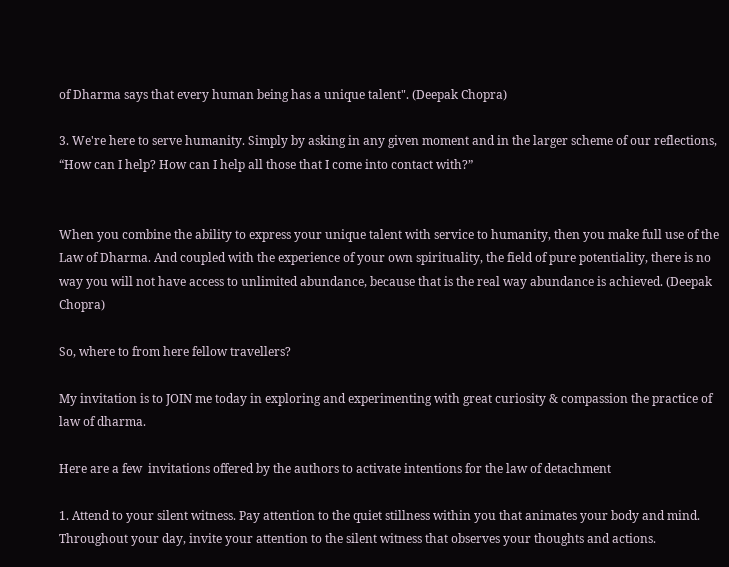of Dharma says that every human being has a unique talent". (Deepak Chopra)

3. We're here to serve humanity. Simply by asking in any given moment and in the larger scheme of our reflections, “How can I help? How can I help all those that I come into contact with?”


When you combine the ability to express your unique talent with service to humanity, then you make full use of the Law of Dharma. And coupled with the experience of your own spirituality, the field of pure potentiality, there is no way you will not have access to unlimited abundance, because that is the real way abundance is achieved. (Deepak Chopra)

So, where to from here fellow travellers?

My invitation is to JOIN me today in exploring and experimenting with great curiosity & compassion the practice of law of dharma.

Here are a few  invitations offered by the authors to activate intentions for the law of detachment

1. Attend to your silent witness. Pay attention to the quiet stillness within you that animates your body and mind. Throughout your day, invite your attention to the silent witness that observes your thoughts and actions.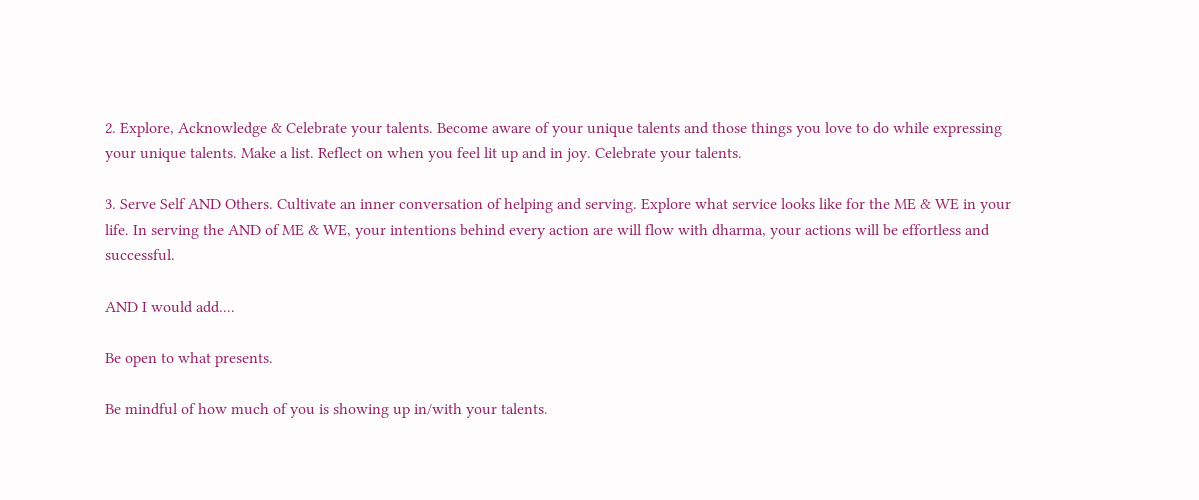2. Explore, Acknowledge & Celebrate your talents. Become aware of your unique talents and those things you love to do while expressing your unique talents. Make a list. Reflect on when you feel lit up and in joy. Celebrate your talents.

3. Serve Self AND Others. Cultivate an inner conversation of helping and serving. Explore what service looks like for the ME & WE in your life. In serving the AND of ME & WE, your intentions behind every action are will flow with dharma, your actions will be effortless and successful.

AND I would add....

Be open to what presents.

Be mindful of how much of you is showing up in/with your talents.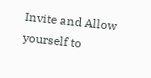Invite and Allow yourself to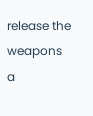release the weapons a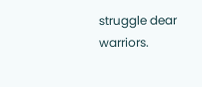struggle dear warriors.